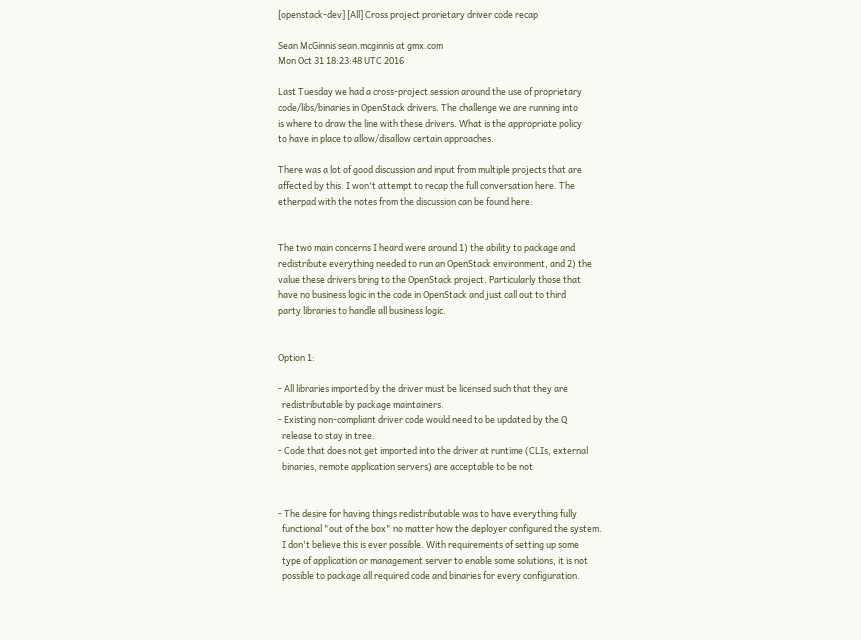[openstack-dev] [All] Cross project prorietary driver code recap

Sean McGinnis sean.mcginnis at gmx.com
Mon Oct 31 18:23:48 UTC 2016

Last Tuesday we had a cross-project session around the use of proprietary
code/libs/binaries in OpenStack drivers. The challenge we are running into
is where to draw the line with these drivers. What is the appropriate policy
to have in place to allow/disallow certain approaches.

There was a lot of good discussion and input from multiple projects that are
affected by this. I won't attempt to recap the full conversation here. The
etherpad with the notes from the discussion can be found here:


The two main concerns I heard were around 1) the ability to package and
redistribute everything needed to run an OpenStack environment, and 2) the
value these drivers bring to the OpenStack project. Particularly those that
have no business logic in the code in OpenStack and just call out to third
party libraries to handle all business logic.


Option 1:

- All libraries imported by the driver must be licensed such that they are
  redistributable by package maintainers.
- Existing non-compliant driver code would need to be updated by the Q
  release to stay in tree.
- Code that does not get imported into the driver at runtime (CLIs, external
  binaries, remote application servers) are acceptable to be not


- The desire for having things redistributable was to have everything fully
  functional "out of the box" no matter how the deployer configured the system.
  I don't believe this is ever possible. With requirements of setting up some
  type of application or management server to enable some solutions, it is not
  possible to package all required code and binaries for every configuration.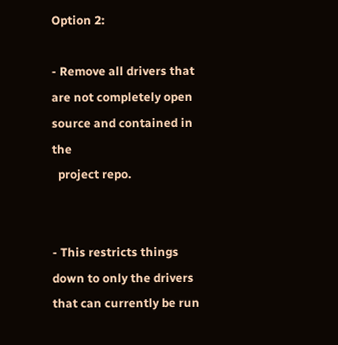Option 2:

- Remove all drivers that are not completely open source and contained in the
  project repo.


- This restricts things down to only the drivers that can currently be run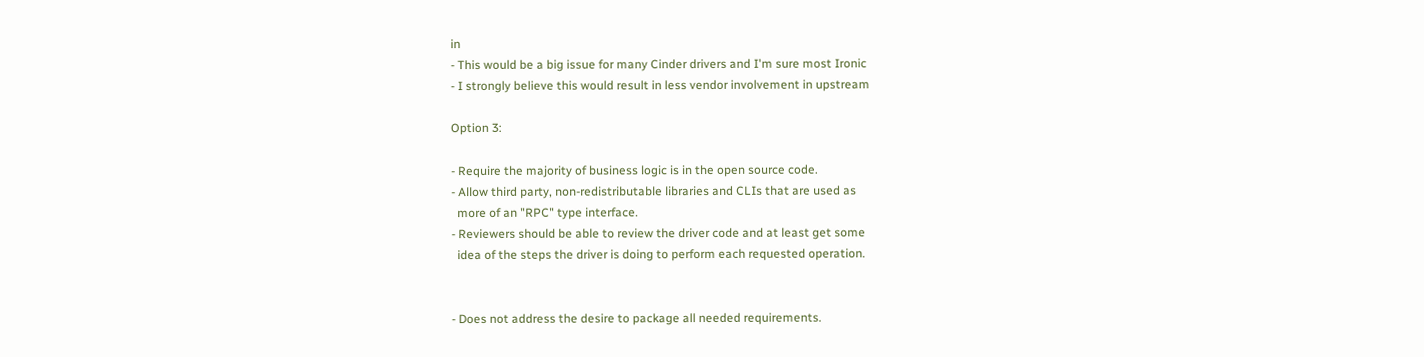in
- This would be a big issue for many Cinder drivers and I'm sure most Ironic
- I strongly believe this would result in less vendor involvement in upstream

Option 3:

- Require the majority of business logic is in the open source code.
- Allow third party, non-redistributable libraries and CLIs that are used as
  more of an "RPC" type interface.
- Reviewers should be able to review the driver code and at least get some
  idea of the steps the driver is doing to perform each requested operation.


- Does not address the desire to package all needed requirements.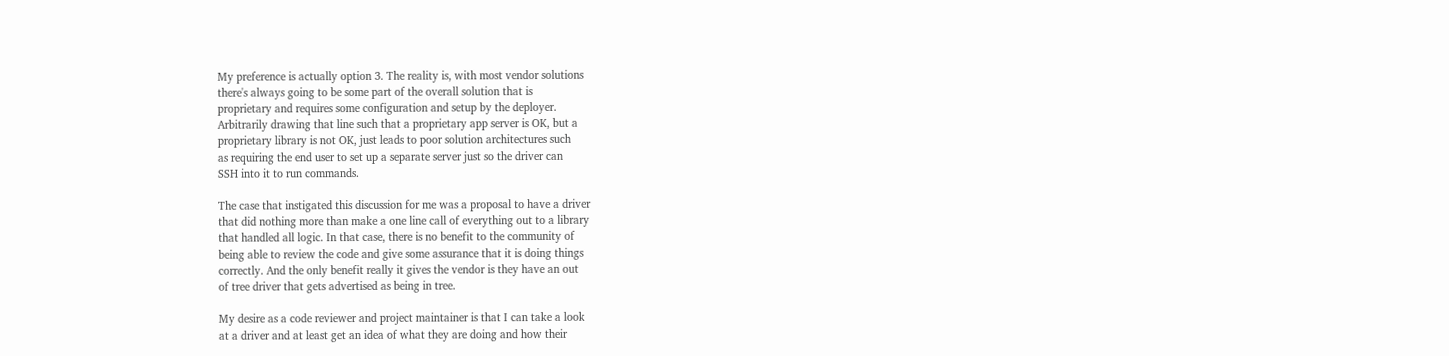My preference is actually option 3. The reality is, with most vendor solutions
there's always going to be some part of the overall solution that is
proprietary and requires some configuration and setup by the deployer.
Arbitrarily drawing that line such that a proprietary app server is OK, but a
proprietary library is not OK, just leads to poor solution architectures such
as requiring the end user to set up a separate server just so the driver can
SSH into it to run commands.

The case that instigated this discussion for me was a proposal to have a driver
that did nothing more than make a one line call of everything out to a library
that handled all logic. In that case, there is no benefit to the community of
being able to review the code and give some assurance that it is doing things
correctly. And the only benefit really it gives the vendor is they have an out
of tree driver that gets advertised as being in tree.

My desire as a code reviewer and project maintainer is that I can take a look
at a driver and at least get an idea of what they are doing and how their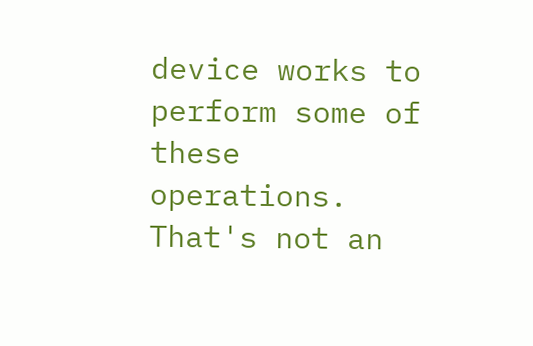device works to perform some of these operations. That's not an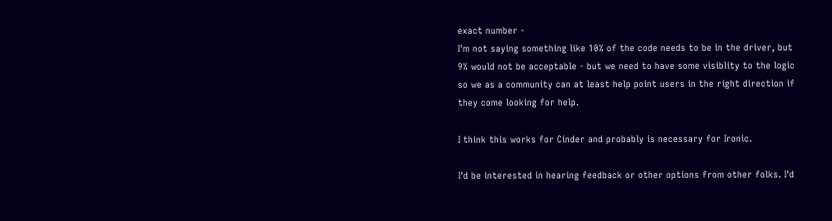exact number -
I'm not saying something like 10% of the code needs to be in the driver, but
9% would not be acceptable - but we need to have some visiblity to the logic
so we as a community can at least help point users in the right direction if
they come looking for help.

I think this works for Cinder and probably is necessary for Ironic.

I'd be interested in hearing feedback or other options from other folks. I'd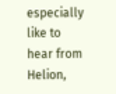especially like to hear from Helion,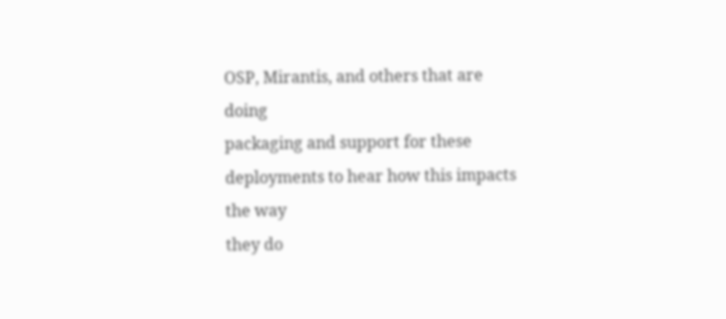OSP, Mirantis, and others that are doing
packaging and support for these deployments to hear how this impacts the way
they do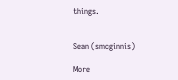things.


Sean (smcginnis)

More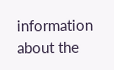information about the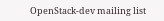OpenStack-dev mailing list